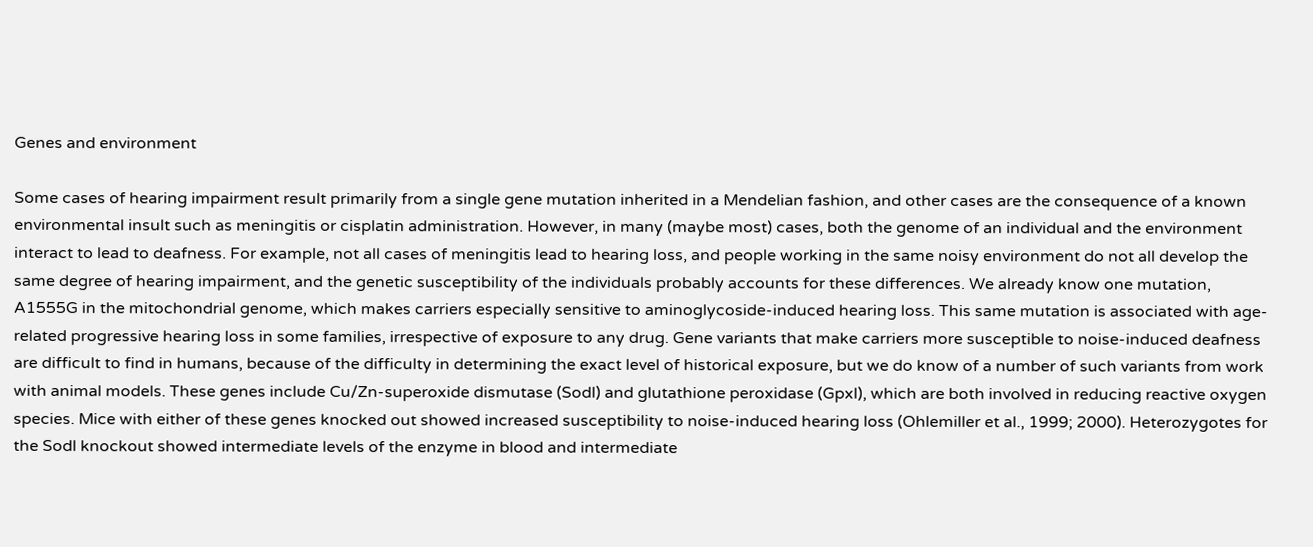Genes and environment

Some cases of hearing impairment result primarily from a single gene mutation inherited in a Mendelian fashion, and other cases are the consequence of a known environmental insult such as meningitis or cisplatin administration. However, in many (maybe most) cases, both the genome of an individual and the environment interact to lead to deafness. For example, not all cases of meningitis lead to hearing loss, and people working in the same noisy environment do not all develop the same degree of hearing impairment, and the genetic susceptibility of the individuals probably accounts for these differences. We already know one mutation, A1555G in the mitochondrial genome, which makes carriers especially sensitive to aminoglycoside-induced hearing loss. This same mutation is associated with age-related progressive hearing loss in some families, irrespective of exposure to any drug. Gene variants that make carriers more susceptible to noise-induced deafness are difficult to find in humans, because of the difficulty in determining the exact level of historical exposure, but we do know of a number of such variants from work with animal models. These genes include Cu/Zn-superoxide dismutase (Sodl) and glutathione peroxidase (Gpxl), which are both involved in reducing reactive oxygen species. Mice with either of these genes knocked out showed increased susceptibility to noise-induced hearing loss (Ohlemiller et al., 1999; 2000). Heterozygotes for the Sodl knockout showed intermediate levels of the enzyme in blood and intermediate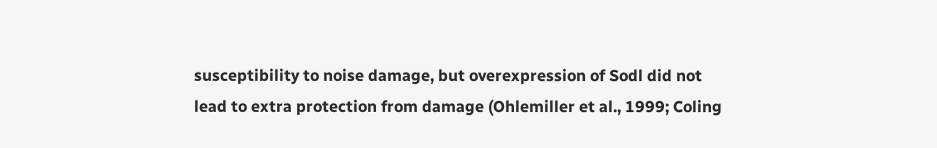susceptibility to noise damage, but overexpression of Sodl did not lead to extra protection from damage (Ohlemiller et al., 1999; Coling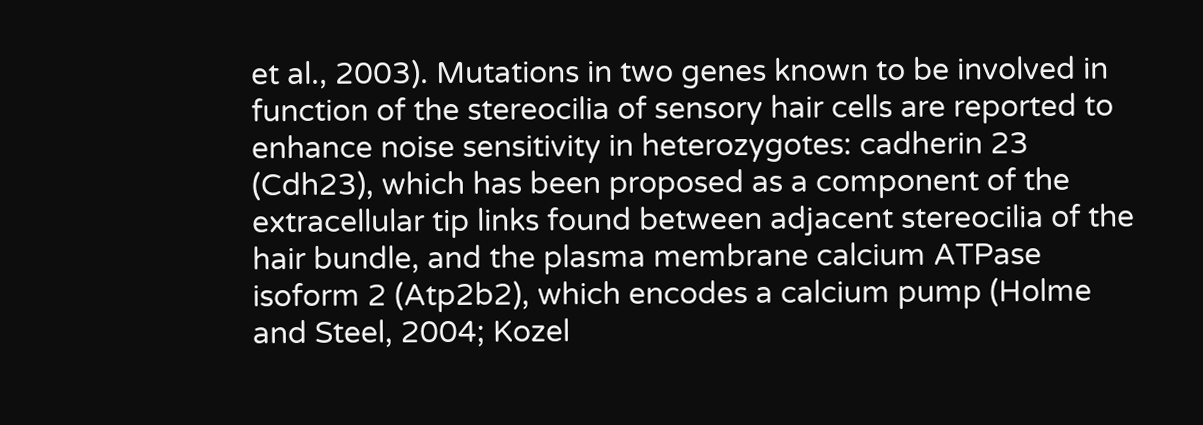et al., 2003). Mutations in two genes known to be involved in function of the stereocilia of sensory hair cells are reported to enhance noise sensitivity in heterozygotes: cadherin 23 (Cdh23), which has been proposed as a component of the extracellular tip links found between adjacent stereocilia of the hair bundle, and the plasma membrane calcium ATPase isoform 2 (Atp2b2), which encodes a calcium pump (Holme and Steel, 2004; Kozel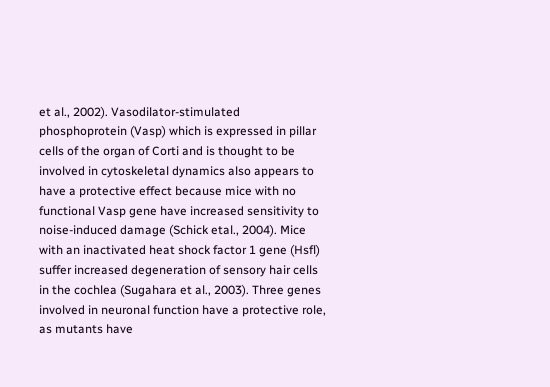et al., 2002). Vasodilator-stimulated phosphoprotein (Vasp) which is expressed in pillar cells of the organ of Corti and is thought to be involved in cytoskeletal dynamics also appears to have a protective effect because mice with no functional Vasp gene have increased sensitivity to noise-induced damage (Schick etal., 2004). Mice with an inactivated heat shock factor 1 gene (Hsfl) suffer increased degeneration of sensory hair cells in the cochlea (Sugahara et al., 2003). Three genes involved in neuronal function have a protective role, as mutants have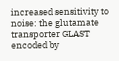increased sensitivity to noise: the glutamate transporter GLAST encoded by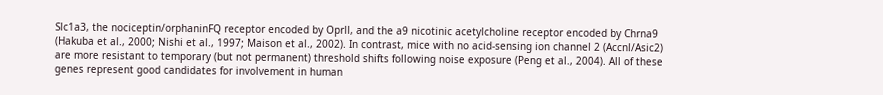Slc1a3, the nociceptin/orphaninFQ receptor encoded by Oprll, and the a9 nicotinic acetylcholine receptor encoded by Chrna9 (Hakuba et al., 2000; Nishi et al., 1997; Maison et al., 2002). In contrast, mice with no acid-sensing ion channel 2 (Accnl/Asic2) are more resistant to temporary (but not permanent) threshold shifts following noise exposure (Peng et al., 2004). All of these genes represent good candidates for involvement in human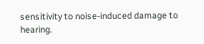sensitivity to noise-induced damage to hearing.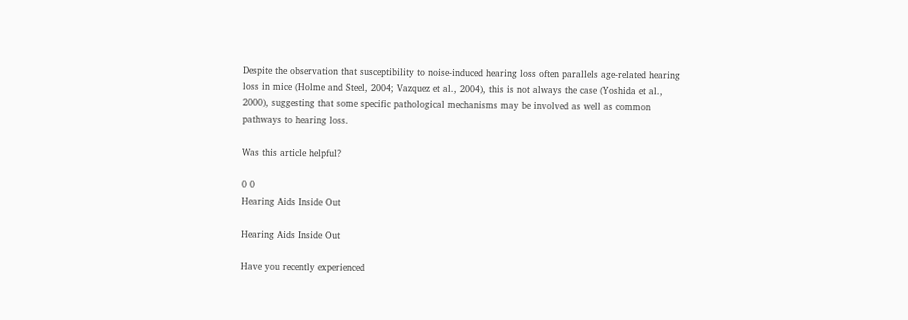Despite the observation that susceptibility to noise-induced hearing loss often parallels age-related hearing loss in mice (Holme and Steel, 2004; Vazquez et al., 2004), this is not always the case (Yoshida et al., 2000), suggesting that some specific pathological mechanisms may be involved as well as common pathways to hearing loss.

Was this article helpful?

0 0
Hearing Aids Inside Out

Hearing Aids Inside Out

Have you recently experienced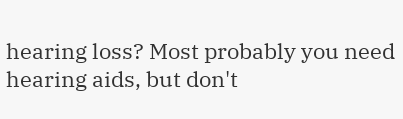hearing loss? Most probably you need hearing aids, but don't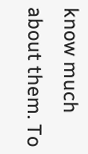know much about them. To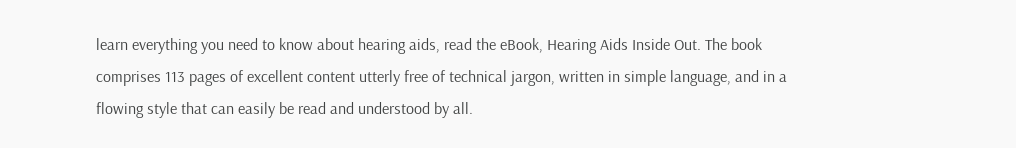learn everything you need to know about hearing aids, read the eBook, Hearing Aids Inside Out. The book comprises 113 pages of excellent content utterly free of technical jargon, written in simple language, and in a flowing style that can easily be read and understood by all.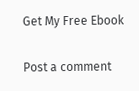Get My Free Ebook

Post a comment